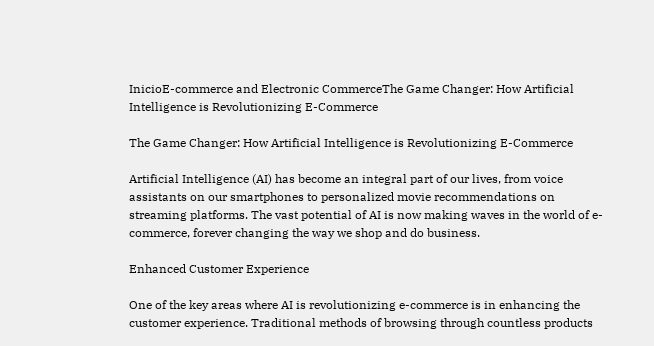InicioE-commerce and Electronic CommerceThe Game Changer: How Artificial Intelligence is Revolutionizing E-Commerce

The Game Changer: How Artificial Intelligence is Revolutionizing E-Commerce

Artificial Intelligence (AI) has become an integral part of our lives, from voice assistants on our smartphones to personalized movie recommendations on streaming platforms. The vast potential of AI is now making waves in the world of e-commerce, forever changing the way we shop and do business.

Enhanced Customer Experience

One of the key areas where AI is revolutionizing e-commerce is in enhancing the customer experience. Traditional methods of browsing through countless products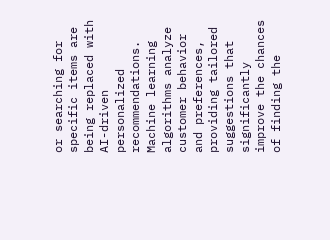or searching for specific items are being replaced with AI-driven personalized recommendations. Machine learning algorithms analyze customer behavior and preferences, providing tailored suggestions that significantly improve the chances of finding the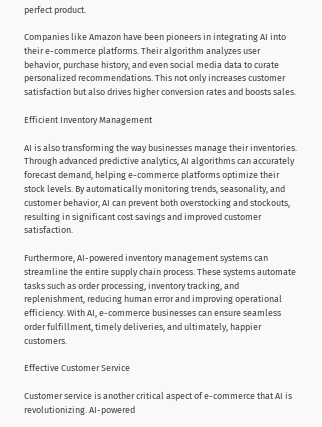perfect product.

Companies like Amazon have been pioneers in integrating AI into their e-commerce platforms. Their algorithm analyzes user behavior, purchase history, and even social media data to curate personalized recommendations. This not only increases customer satisfaction but also drives higher conversion rates and boosts sales.

Efficient Inventory Management

AI is also transforming the way businesses manage their inventories. Through advanced predictive analytics, AI algorithms can accurately forecast demand, helping e-commerce platforms optimize their stock levels. By automatically monitoring trends, seasonality, and customer behavior, AI can prevent both overstocking and stockouts, resulting in significant cost savings and improved customer satisfaction.

Furthermore, AI-powered inventory management systems can streamline the entire supply chain process. These systems automate tasks such as order processing, inventory tracking, and replenishment, reducing human error and improving operational efficiency. With AI, e-commerce businesses can ensure seamless order fulfillment, timely deliveries, and ultimately, happier customers.

Effective Customer Service

Customer service is another critical aspect of e-commerce that AI is revolutionizing. AI-powered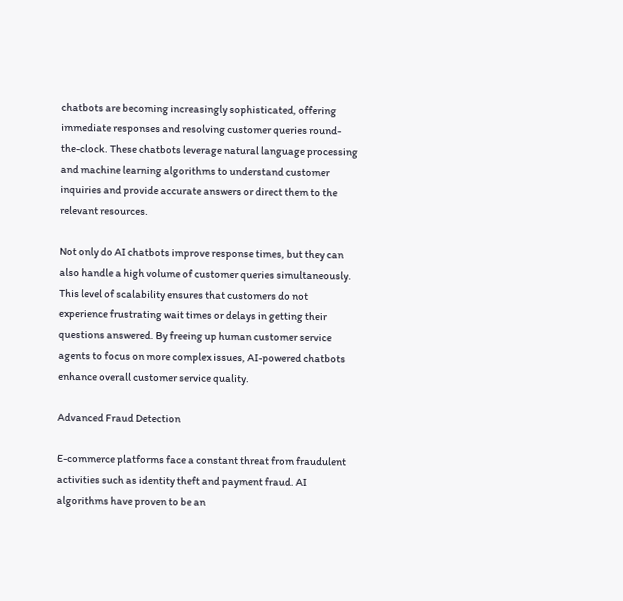chatbots are becoming increasingly sophisticated, offering immediate responses and resolving customer queries round-the-clock. These chatbots leverage natural language processing and machine learning algorithms to understand customer inquiries and provide accurate answers or direct them to the relevant resources.

Not only do AI chatbots improve response times, but they can also handle a high volume of customer queries simultaneously. This level of scalability ensures that customers do not experience frustrating wait times or delays in getting their questions answered. By freeing up human customer service agents to focus on more complex issues, AI-powered chatbots enhance overall customer service quality.

Advanced Fraud Detection

E-commerce platforms face a constant threat from fraudulent activities such as identity theft and payment fraud. AI algorithms have proven to be an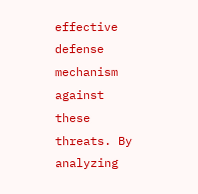effective defense mechanism against these threats. By analyzing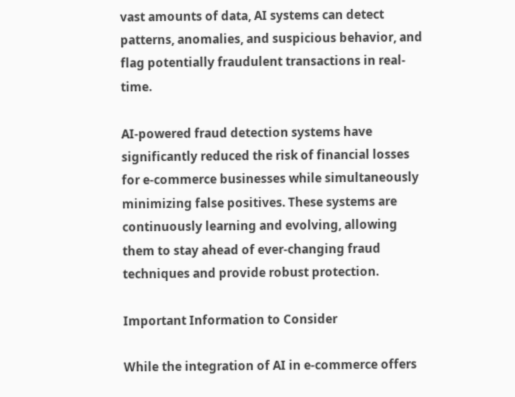vast amounts of data, AI systems can detect patterns, anomalies, and suspicious behavior, and flag potentially fraudulent transactions in real-time.

AI-powered fraud detection systems have significantly reduced the risk of financial losses for e-commerce businesses while simultaneously minimizing false positives. These systems are continuously learning and evolving, allowing them to stay ahead of ever-changing fraud techniques and provide robust protection.

Important Information to Consider

While the integration of AI in e-commerce offers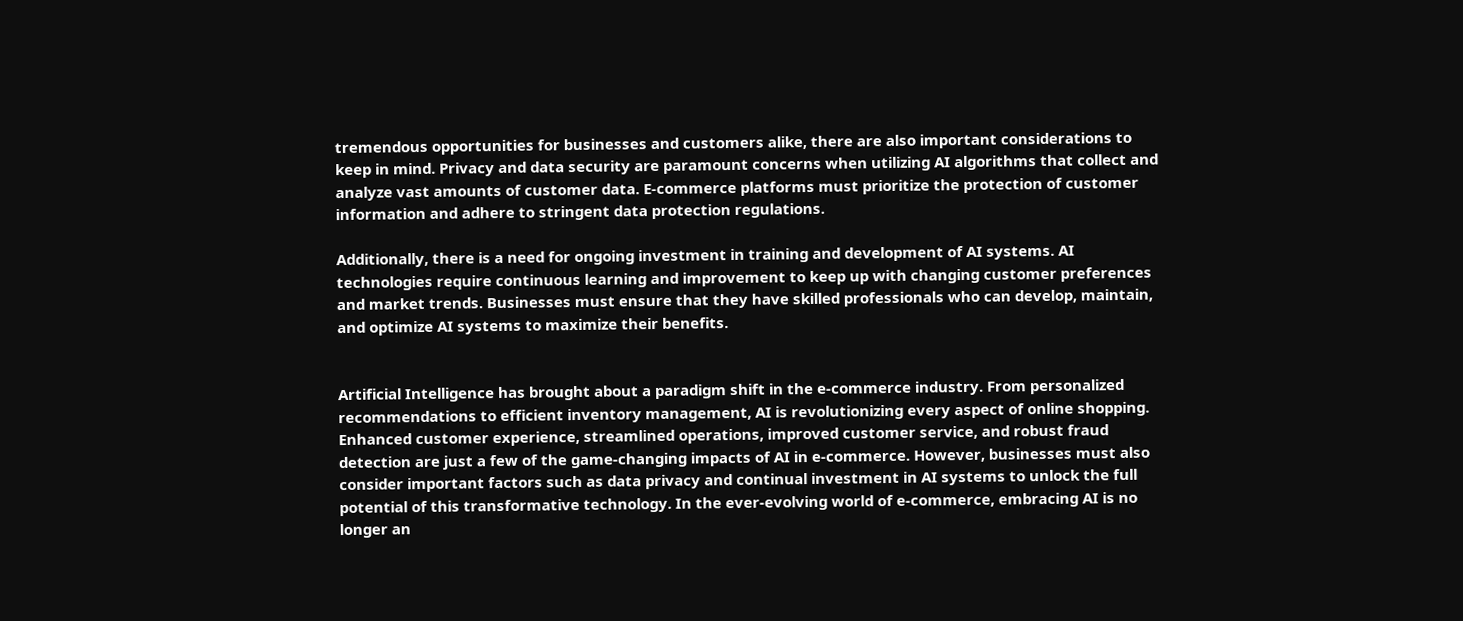tremendous opportunities for businesses and customers alike, there are also important considerations to keep in mind. Privacy and data security are paramount concerns when utilizing AI algorithms that collect and analyze vast amounts of customer data. E-commerce platforms must prioritize the protection of customer information and adhere to stringent data protection regulations.

Additionally, there is a need for ongoing investment in training and development of AI systems. AI technologies require continuous learning and improvement to keep up with changing customer preferences and market trends. Businesses must ensure that they have skilled professionals who can develop, maintain, and optimize AI systems to maximize their benefits.


Artificial Intelligence has brought about a paradigm shift in the e-commerce industry. From personalized recommendations to efficient inventory management, AI is revolutionizing every aspect of online shopping. Enhanced customer experience, streamlined operations, improved customer service, and robust fraud detection are just a few of the game-changing impacts of AI in e-commerce. However, businesses must also consider important factors such as data privacy and continual investment in AI systems to unlock the full potential of this transformative technology. In the ever-evolving world of e-commerce, embracing AI is no longer an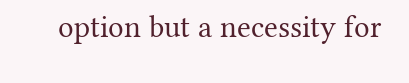option but a necessity for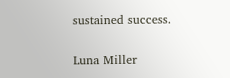sustained success.

Luna Miller